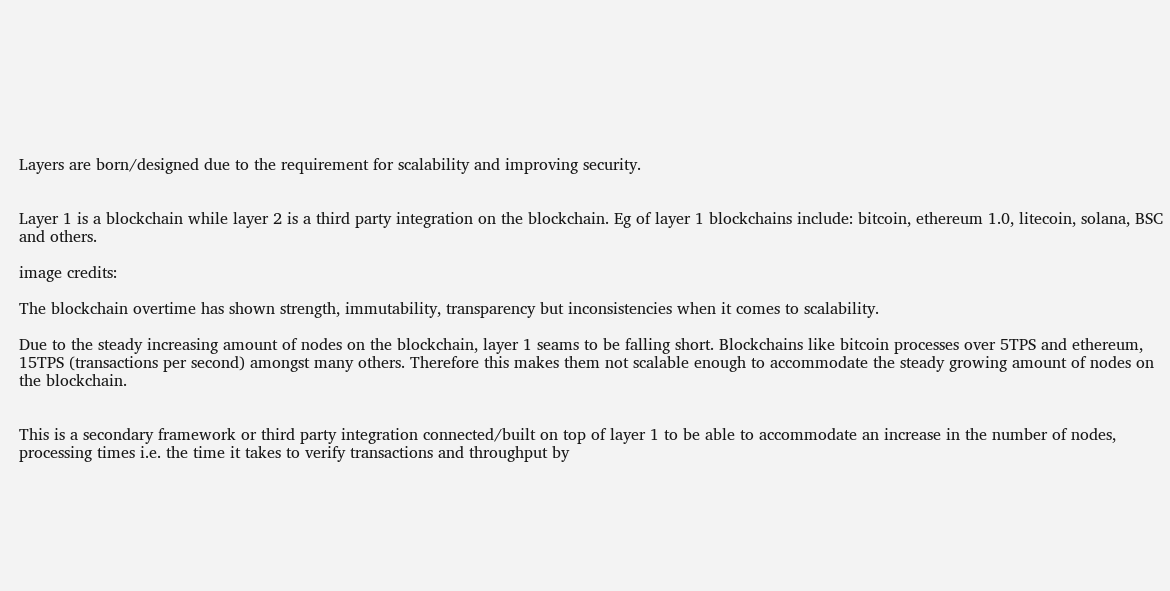Layers are born/designed due to the requirement for scalability and improving security.


Layer 1 is a blockchain while layer 2 is a third party integration on the blockchain. Eg of layer 1 blockchains include: bitcoin, ethereum 1.0, litecoin, solana, BSC and others.

image credits:

The blockchain overtime has shown strength, immutability, transparency but inconsistencies when it comes to scalability.

Due to the steady increasing amount of nodes on the blockchain, layer 1 seams to be falling short. Blockchains like bitcoin processes over 5TPS and ethereum, 15TPS (transactions per second) amongst many others. Therefore this makes them not scalable enough to accommodate the steady growing amount of nodes on the blockchain.


This is a secondary framework or third party integration connected/built on top of layer 1 to be able to accommodate an increase in the number of nodes, processing times i.e. the time it takes to verify transactions and throughput by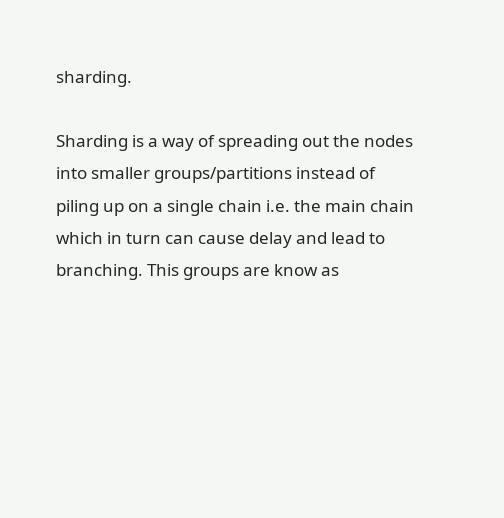sharding.

Sharding is a way of spreading out the nodes into smaller groups/partitions instead of piling up on a single chain i.e. the main chain which in turn can cause delay and lead to branching. This groups are know as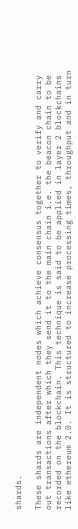shards.

These shards are independent nodes which achieve consensus together to verify and carry out transactions after which they send it to the main chain i.e. the beacon chain to be recorded on the blockchain. This technique is said to be applied in layer 2 blockchains like ethereum 2.0. It is structured to increase processing times, throughput and in turn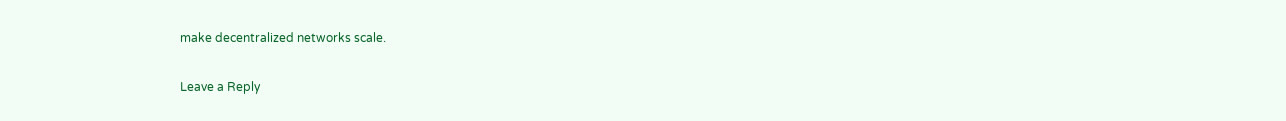make decentralized networks scale.

Leave a Reply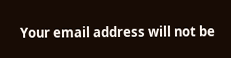Your email address will not be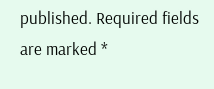published. Required fields are marked *